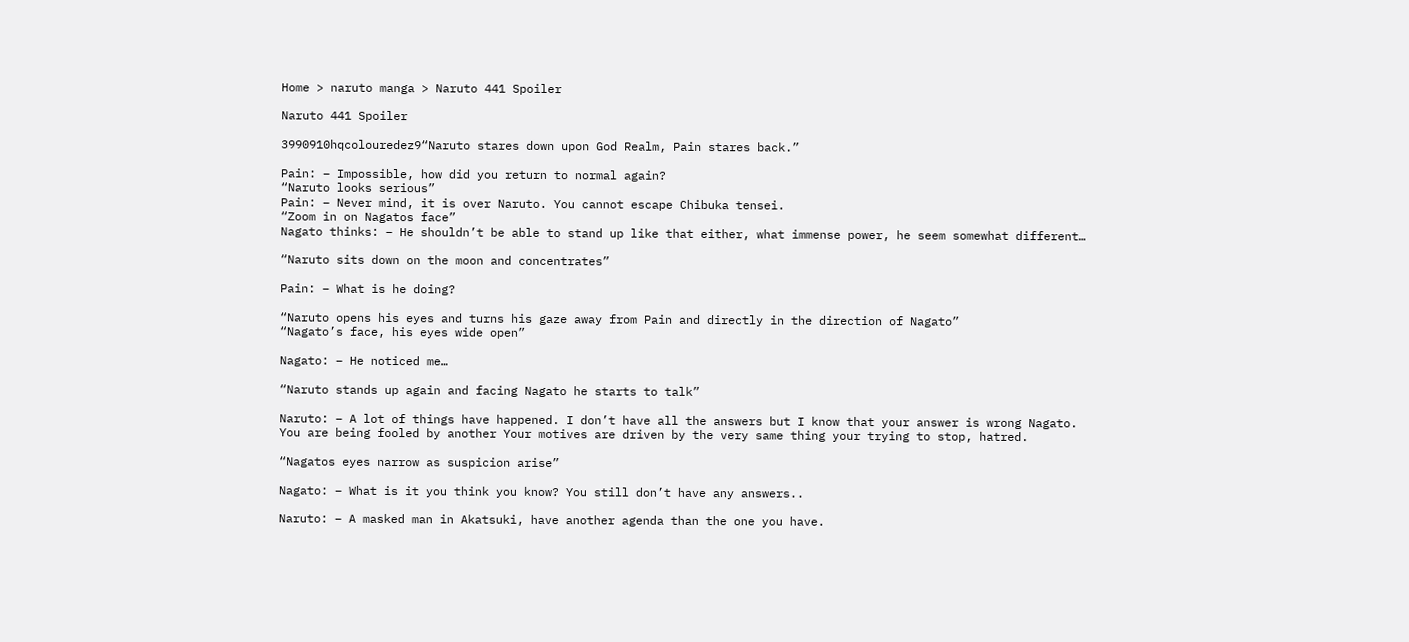Home > naruto manga > Naruto 441 Spoiler

Naruto 441 Spoiler

3990910hqcolouredez9“Naruto stares down upon God Realm, Pain stares back.”

Pain: – Impossible, how did you return to normal again?
“Naruto looks serious”
Pain: – Never mind, it is over Naruto. You cannot escape Chibuka tensei.
“Zoom in on Nagatos face”
Nagato thinks: – He shouldn’t be able to stand up like that either, what immense power, he seem somewhat different…

“Naruto sits down on the moon and concentrates”

Pain: – What is he doing?

“Naruto opens his eyes and turns his gaze away from Pain and directly in the direction of Nagato”
“Nagato’s face, his eyes wide open”

Nagato: – He noticed me…

“Naruto stands up again and facing Nagato he starts to talk”

Naruto: – A lot of things have happened. I don’t have all the answers but I know that your answer is wrong Nagato. You are being fooled by another Your motives are driven by the very same thing your trying to stop, hatred.

“Nagatos eyes narrow as suspicion arise”

Nagato: – What is it you think you know? You still don’t have any answers..

Naruto: – A masked man in Akatsuki, have another agenda than the one you have.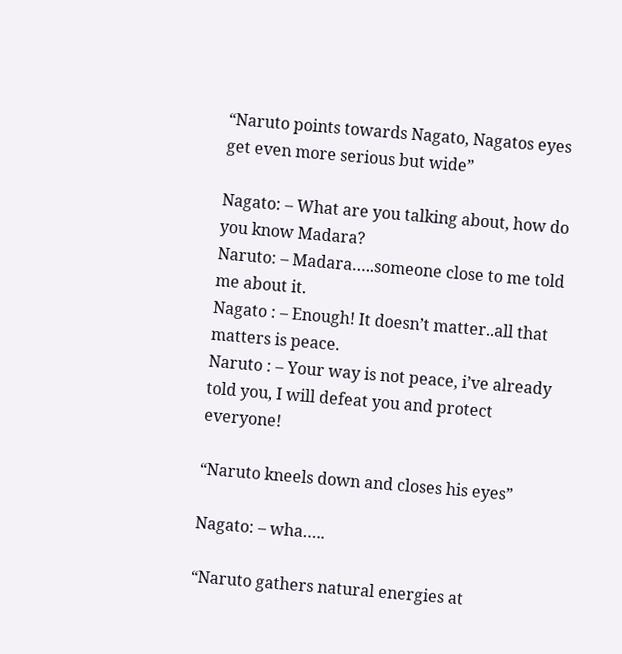“Naruto points towards Nagato, Nagatos eyes get even more serious but wide”

Nagato: – What are you talking about, how do you know Madara?
Naruto: – Madara…..someone close to me told me about it.
Nagato : – Enough! It doesn’t matter..all that matters is peace.
Naruto : – Your way is not peace, i’ve already told you, I will defeat you and protect everyone!

“Naruto kneels down and closes his eyes”

Nagato: – wha…..

“Naruto gathers natural energies at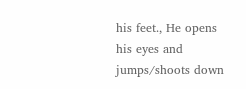his feet., He opens his eyes and jumps/shoots down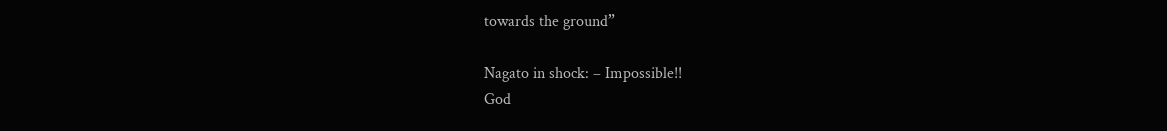towards the ground”

Nagato in shock: – Impossible!!
God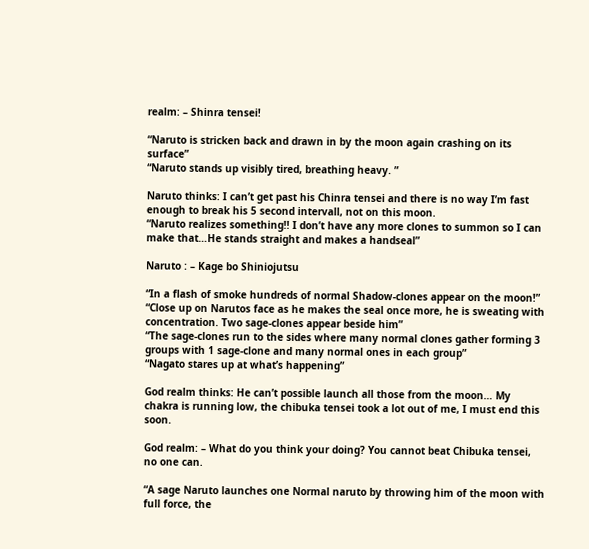realm: – Shinra tensei!

“Naruto is stricken back and drawn in by the moon again crashing on its surface”
“Naruto stands up visibly tired, breathing heavy. ”

Naruto thinks: I can’t get past his Chinra tensei and there is no way I’m fast enough to break his 5 second intervall, not on this moon.
“Naruto realizes something!! I don’t have any more clones to summon so I can make that…He stands straight and makes a handseal”

Naruto : – Kage bo Shiniojutsu

“In a flash of smoke hundreds of normal Shadow-clones appear on the moon!”
“Close up on Narutos face as he makes the seal once more, he is sweating with concentration. Two sage-clones appear beside him”
“The sage-clones run to the sides where many normal clones gather forming 3 groups with 1 sage-clone and many normal ones in each group”
“Nagato stares up at what’s happening”

God realm thinks: He can’t possible launch all those from the moon… My chakra is running low, the chibuka tensei took a lot out of me, I must end this soon.

God realm: – What do you think your doing? You cannot beat Chibuka tensei, no one can.

“A sage Naruto launches one Normal naruto by throwing him of the moon with full force, the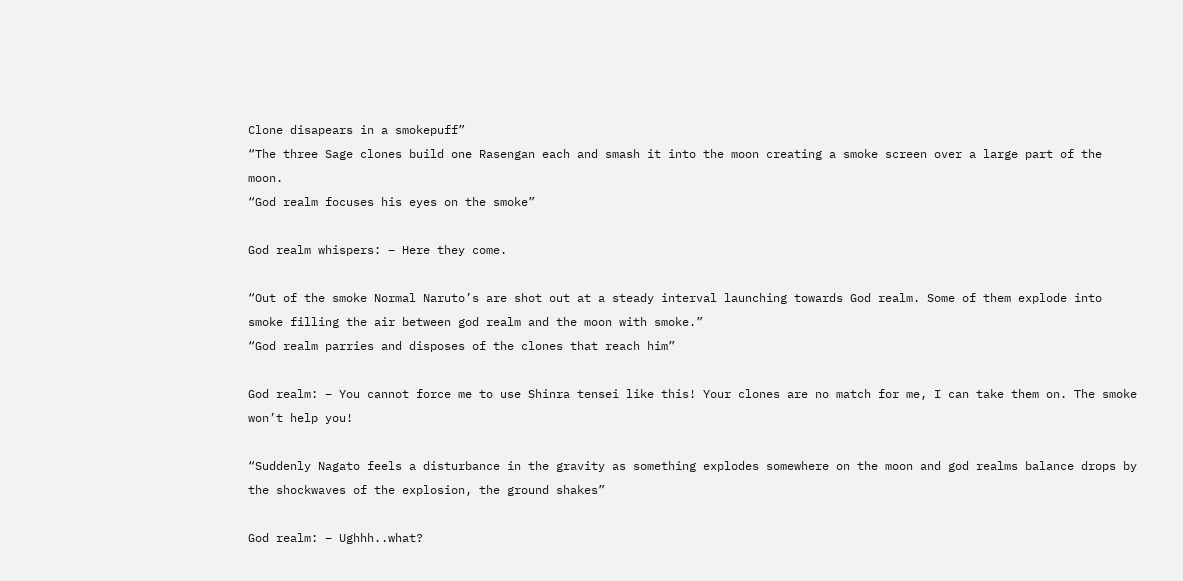Clone disapears in a smokepuff”
“The three Sage clones build one Rasengan each and smash it into the moon creating a smoke screen over a large part of the moon.
“God realm focuses his eyes on the smoke”

God realm whispers: – Here they come.

“Out of the smoke Normal Naruto’s are shot out at a steady interval launching towards God realm. Some of them explode into smoke filling the air between god realm and the moon with smoke.”
“God realm parries and disposes of the clones that reach him”

God realm: – You cannot force me to use Shinra tensei like this! Your clones are no match for me, I can take them on. The smoke won’t help you!

“Suddenly Nagato feels a disturbance in the gravity as something explodes somewhere on the moon and god realms balance drops by the shockwaves of the explosion, the ground shakes”

God realm: – Ughhh..what?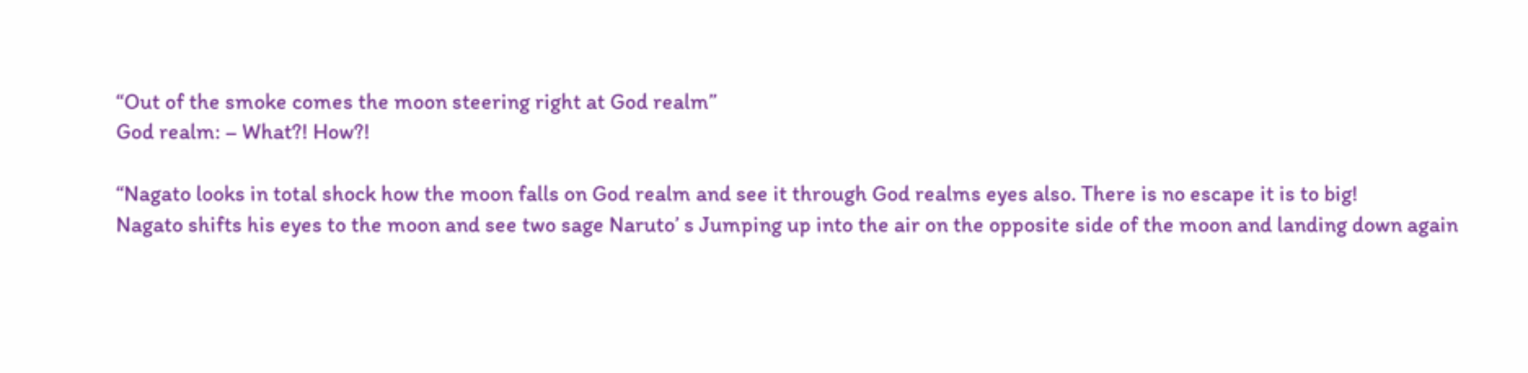“Out of the smoke comes the moon steering right at God realm”
God realm: – What?! How?!

“Nagato looks in total shock how the moon falls on God realm and see it through God realms eyes also. There is no escape it is to big!
Nagato shifts his eyes to the moon and see two sage Naruto’ s Jumping up into the air on the opposite side of the moon and landing down again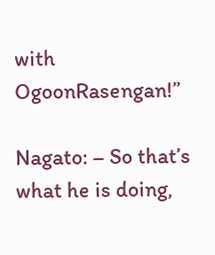with OgoonRasengan!”

Nagato: – So that’s what he is doing,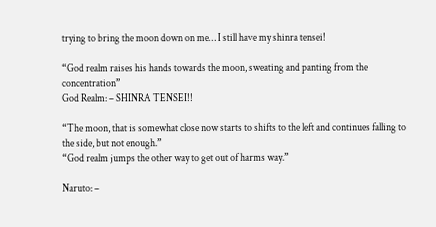trying to bring the moon down on me… I still have my shinra tensei!

“God realm raises his hands towards the moon, sweating and panting from the concentration”
God Realm: – SHINRA TENSEI!!

“The moon, that is somewhat close now starts to shifts to the left and continues falling to the side, but not enough.”
“God realm jumps the other way to get out of harms way.”

Naruto: –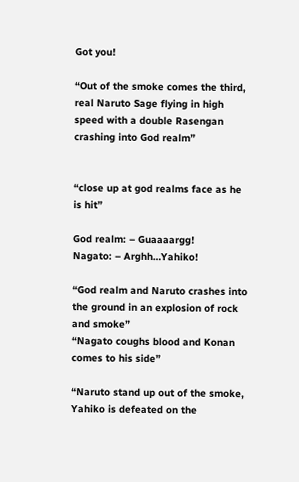Got you!

“Out of the smoke comes the third, real Naruto Sage flying in high speed with a double Rasengan crashing into God realm”


“close up at god realms face as he is hit”

God realm: – Guaaaargg!
Nagato: – Arghh…Yahiko!

“God realm and Naruto crashes into the ground in an explosion of rock and smoke”
“Nagato coughs blood and Konan comes to his side”

“Naruto stand up out of the smoke, Yahiko is defeated on the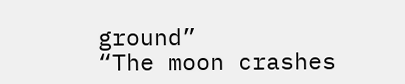ground”
“The moon crashes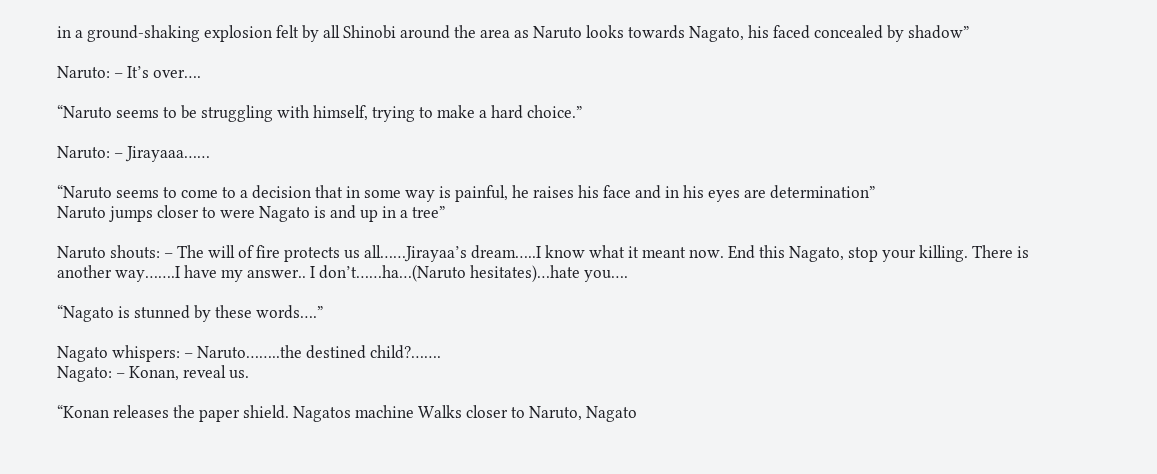in a ground-shaking explosion felt by all Shinobi around the area as Naruto looks towards Nagato, his faced concealed by shadow”

Naruto: – It’s over….

“Naruto seems to be struggling with himself, trying to make a hard choice.”

Naruto: – Jirayaaa……

“Naruto seems to come to a decision that in some way is painful, he raises his face and in his eyes are determination”
Naruto jumps closer to were Nagato is and up in a tree”

Naruto shouts: – The will of fire protects us all……Jirayaa’s dream…..I know what it meant now. End this Nagato, stop your killing. There is another way…….I have my answer.. I don’t……ha…(Naruto hesitates)…hate you….

“Nagato is stunned by these words….”

Nagato whispers: – Naruto……..the destined child?…….
Nagato: – Konan, reveal us.

“Konan releases the paper shield. Nagatos machine Walks closer to Naruto, Nagato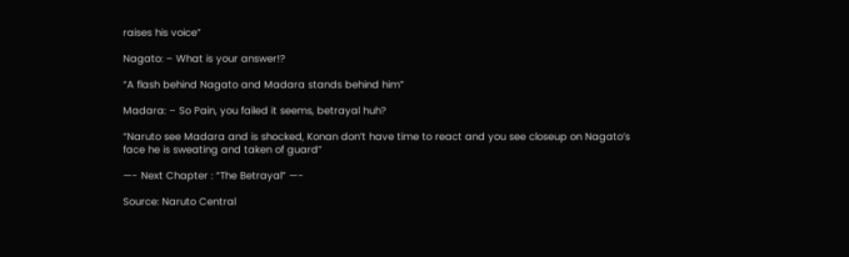raises his voice”

Nagato: – What is your answer!?

“A flash behind Nagato and Madara stands behind him”

Madara: – So Pain, you failed it seems, betrayal huh?

“Naruto see Madara and is shocked, Konan don’t have time to react and you see closeup on Nagato’s face he is sweating and taken of guard”

—- Next Chapter : “The Betrayal” —-

Source: Naruto Central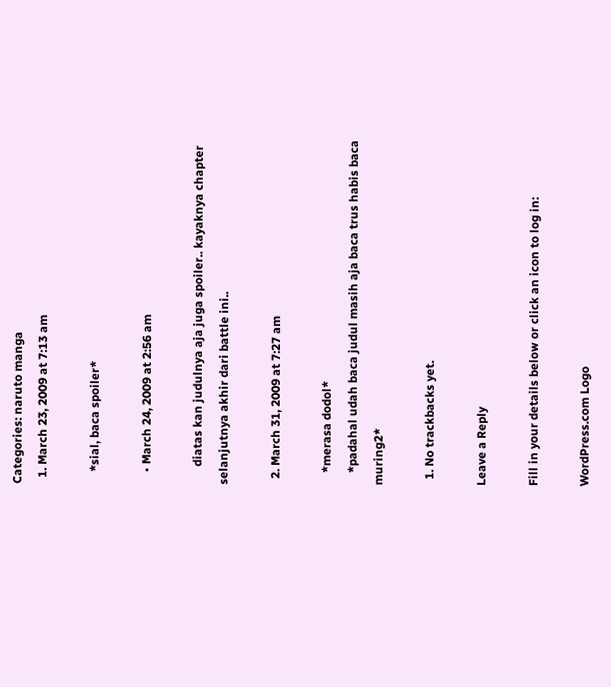Categories: naruto manga
  1. March 23, 2009 at 7:13 am

    *sial, baca spoiler*

    • March 24, 2009 at 2:56 am

      diatas kan judulnya aja juga spoiler.. kayaknya chapter selanjutnya akhir dari battle ini..

  2. March 31, 2009 at 7:27 am

    *merasa dodol*
    *padahal udah baca judul masih aja baca trus habis baca muring2*

  1. No trackbacks yet.

Leave a Reply

Fill in your details below or click an icon to log in:

WordPress.com Logo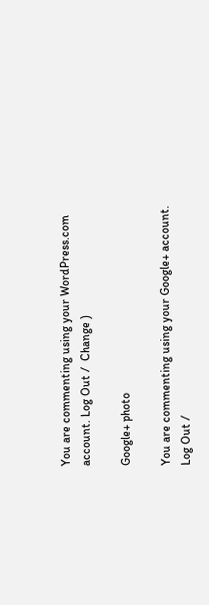You are commenting using your WordPress.com account. Log Out /  Change )

Google+ photo

You are commenting using your Google+ account. Log Out /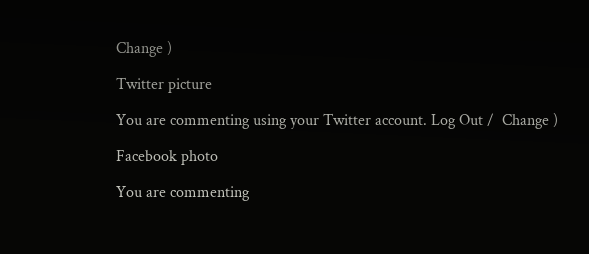Change )

Twitter picture

You are commenting using your Twitter account. Log Out /  Change )

Facebook photo

You are commenting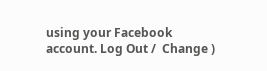using your Facebook account. Log Out /  Change )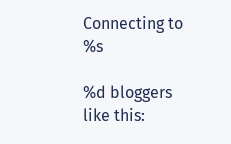Connecting to %s

%d bloggers like this: